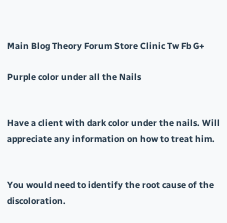Main Blog Theory Forum Store Clinic Tw Fb G+

Purple color under all the Nails


Have a client with dark color under the nails. Will appreciate any information on how to treat him.


You would need to identify the root cause of the discoloration.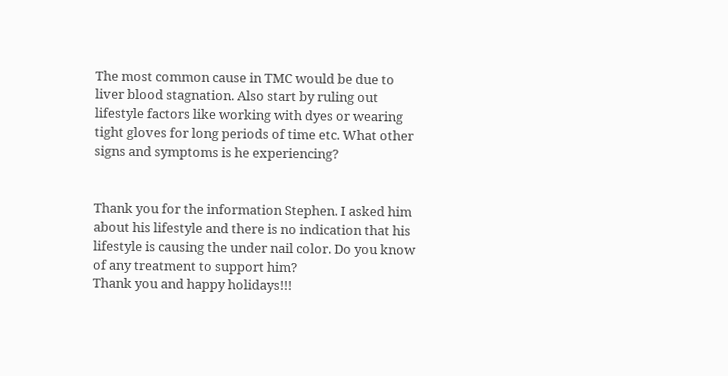The most common cause in TMC would be due to liver blood stagnation. Also start by ruling out lifestyle factors like working with dyes or wearing tight gloves for long periods of time etc. What other signs and symptoms is he experiencing?


Thank you for the information Stephen. I asked him about his lifestyle and there is no indication that his lifestyle is causing the under nail color. Do you know of any treatment to support him?
Thank you and happy holidays!!!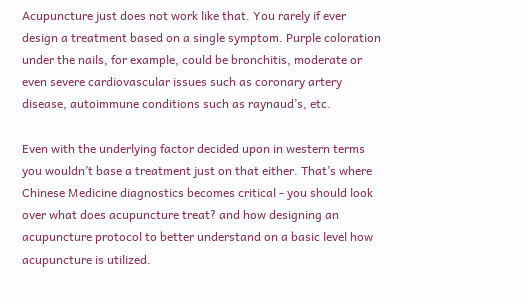Acupuncture just does not work like that. You rarely if ever design a treatment based on a single symptom. Purple coloration under the nails, for example, could be bronchitis, moderate or even severe cardiovascular issues such as coronary artery disease, autoimmune conditions such as raynaud’s, etc.

Even with the underlying factor decided upon in western terms you wouldn’t base a treatment just on that either. That’s where Chinese Medicine diagnostics becomes critical - you should look over what does acupuncture treat? and how designing an acupuncture protocol to better understand on a basic level how acupuncture is utilized.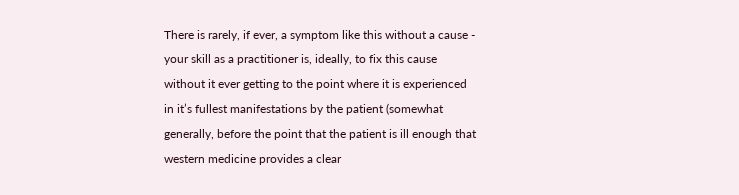There is rarely, if ever, a symptom like this without a cause - your skill as a practitioner is, ideally, to fix this cause without it ever getting to the point where it is experienced in it’s fullest manifestations by the patient (somewhat generally, before the point that the patient is ill enough that western medicine provides a clear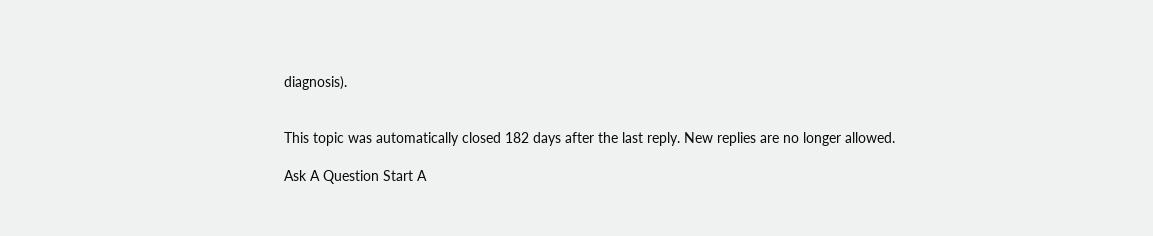diagnosis).


This topic was automatically closed 182 days after the last reply. New replies are no longer allowed.

Ask A Question Start A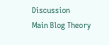Discussion
Main Blog Theory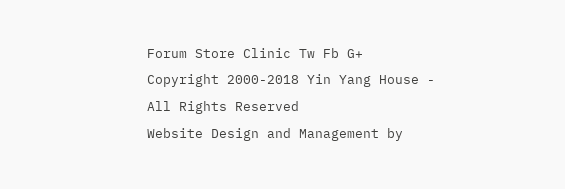Forum Store Clinic Tw Fb G+
Copyright 2000-2018 Yin Yang House - All Rights Reserved
Website Design and Management by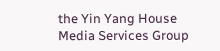the Yin Yang House Media Services Group